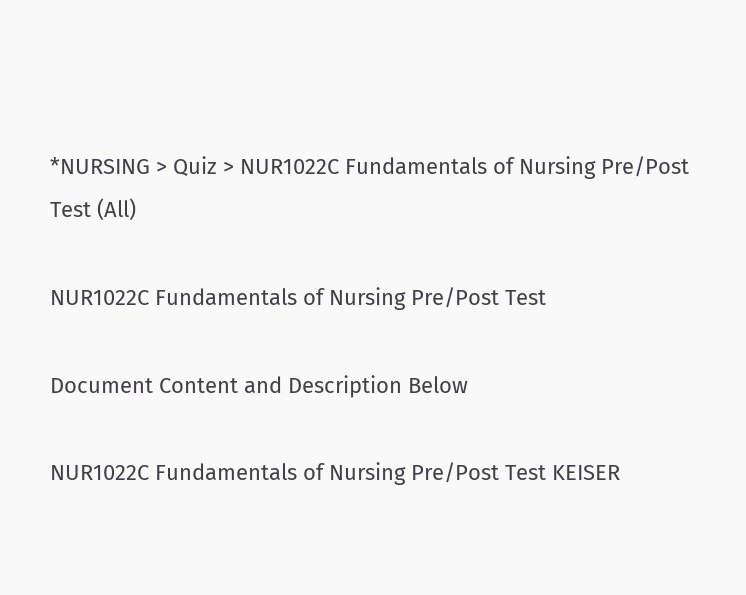*NURSING > Quiz > NUR1022C Fundamentals of Nursing Pre/Post Test (All)

NUR1022C Fundamentals of Nursing Pre/Post Test

Document Content and Description Below

NUR1022C Fundamentals of Nursing Pre/Post Test KEISER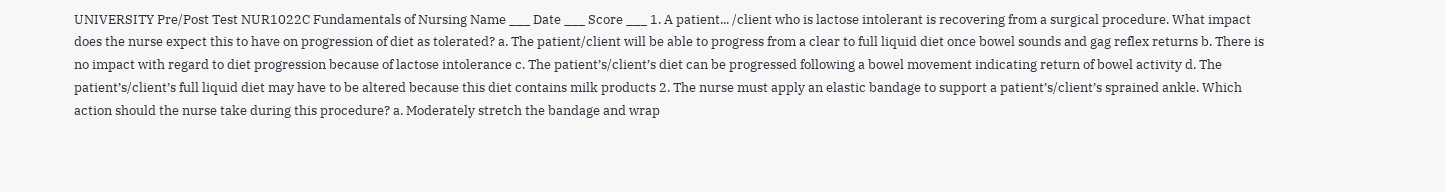UNIVERSITY Pre/Post Test NUR1022C Fundamentals of Nursing Name ___ Date ___ Score ___ 1. A patient... /client who is lactose intolerant is recovering from a surgical procedure. What impact does the nurse expect this to have on progression of diet as tolerated? a. The patient/client will be able to progress from a clear to full liquid diet once bowel sounds and gag reflex returns b. There is no impact with regard to diet progression because of lactose intolerance c. The patient’s/client’s diet can be progressed following a bowel movement indicating return of bowel activity d. The patient’s/client’s full liquid diet may have to be altered because this diet contains milk products 2. The nurse must apply an elastic bandage to support a patient’s/client’s sprained ankle. Which action should the nurse take during this procedure? a. Moderately stretch the bandage and wrap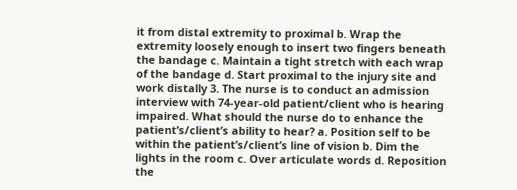it from distal extremity to proximal b. Wrap the extremity loosely enough to insert two fingers beneath the bandage c. Maintain a tight stretch with each wrap of the bandage d. Start proximal to the injury site and work distally 3. The nurse is to conduct an admission interview with 74-year-old patient/client who is hearing impaired. What should the nurse do to enhance the patient’s/client’s ability to hear? a. Position self to be within the patient’s/client’s line of vision b. Dim the lights in the room c. Over articulate words d. Reposition the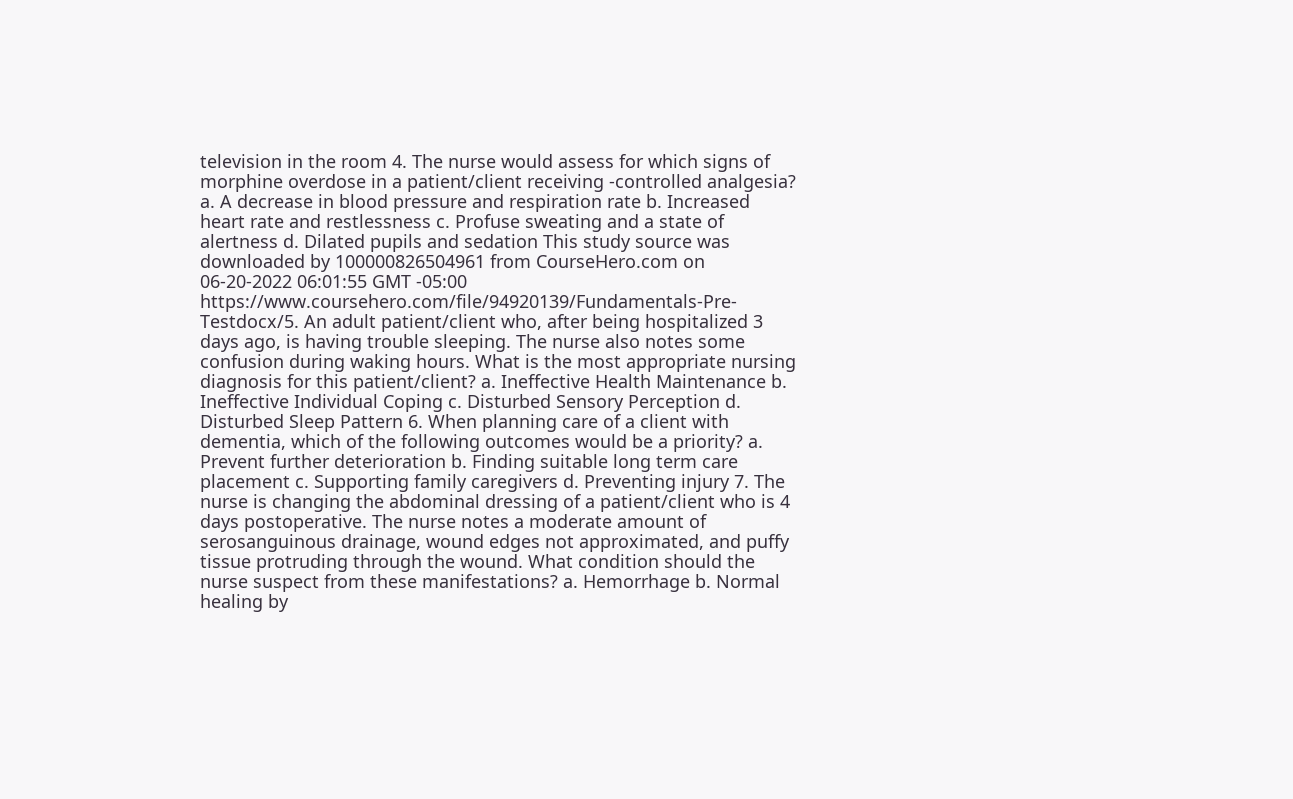television in the room 4. The nurse would assess for which signs of morphine overdose in a patient/client receiving -controlled analgesia? a. A decrease in blood pressure and respiration rate b. Increased heart rate and restlessness c. Profuse sweating and a state of alertness d. Dilated pupils and sedation This study source was downloaded by 100000826504961 from CourseHero.com on 06-20-2022 06:01:55 GMT -05:00 https://www.coursehero.com/file/94920139/Fundamentals-Pre-Testdocx/5. An adult patient/client who, after being hospitalized 3 days ago, is having trouble sleeping. The nurse also notes some confusion during waking hours. What is the most appropriate nursing diagnosis for this patient/client? a. Ineffective Health Maintenance b. Ineffective Individual Coping c. Disturbed Sensory Perception d. Disturbed Sleep Pattern 6. When planning care of a client with dementia, which of the following outcomes would be a priority? a. Prevent further deterioration b. Finding suitable long term care placement c. Supporting family caregivers d. Preventing injury 7. The nurse is changing the abdominal dressing of a patient/client who is 4 days postoperative. The nurse notes a moderate amount of serosanguinous drainage, wound edges not approximated, and puffy tissue protruding through the wound. What condition should the nurse suspect from these manifestations? a. Hemorrhage b. Normal healing by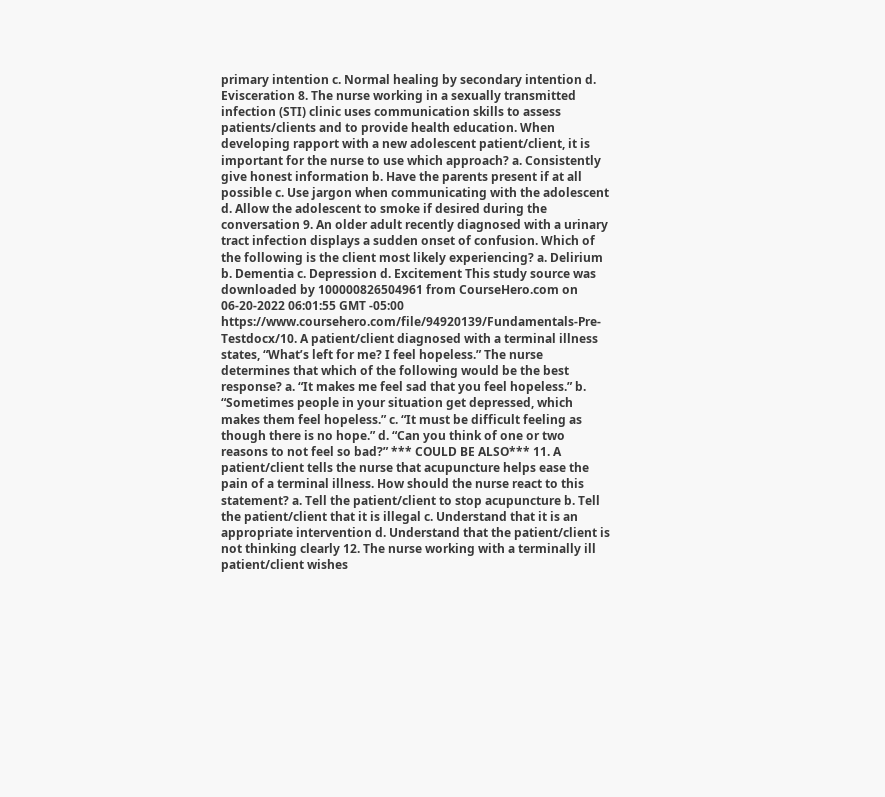primary intention c. Normal healing by secondary intention d. Evisceration 8. The nurse working in a sexually transmitted infection (STI) clinic uses communication skills to assess patients/clients and to provide health education. When developing rapport with a new adolescent patient/client, it is important for the nurse to use which approach? a. Consistently give honest information b. Have the parents present if at all possible c. Use jargon when communicating with the adolescent d. Allow the adolescent to smoke if desired during the conversation 9. An older adult recently diagnosed with a urinary tract infection displays a sudden onset of confusion. Which of the following is the client most likely experiencing? a. Delirium b. Dementia c. Depression d. Excitement This study source was downloaded by 100000826504961 from CourseHero.com on 06-20-2022 06:01:55 GMT -05:00 https://www.coursehero.com/file/94920139/Fundamentals-Pre-Testdocx/10. A patient/client diagnosed with a terminal illness states, “What’s left for me? I feel hopeless.” The nurse determines that which of the following would be the best response? a. “It makes me feel sad that you feel hopeless.” b. “Sometimes people in your situation get depressed, which makes them feel hopeless.” c. “It must be difficult feeling as though there is no hope.” d. “Can you think of one or two reasons to not feel so bad?” *** COULD BE ALSO*** 11. A patient/client tells the nurse that acupuncture helps ease the pain of a terminal illness. How should the nurse react to this statement? a. Tell the patient/client to stop acupuncture b. Tell the patient/client that it is illegal c. Understand that it is an appropriate intervention d. Understand that the patient/client is not thinking clearly 12. The nurse working with a terminally ill patient/client wishes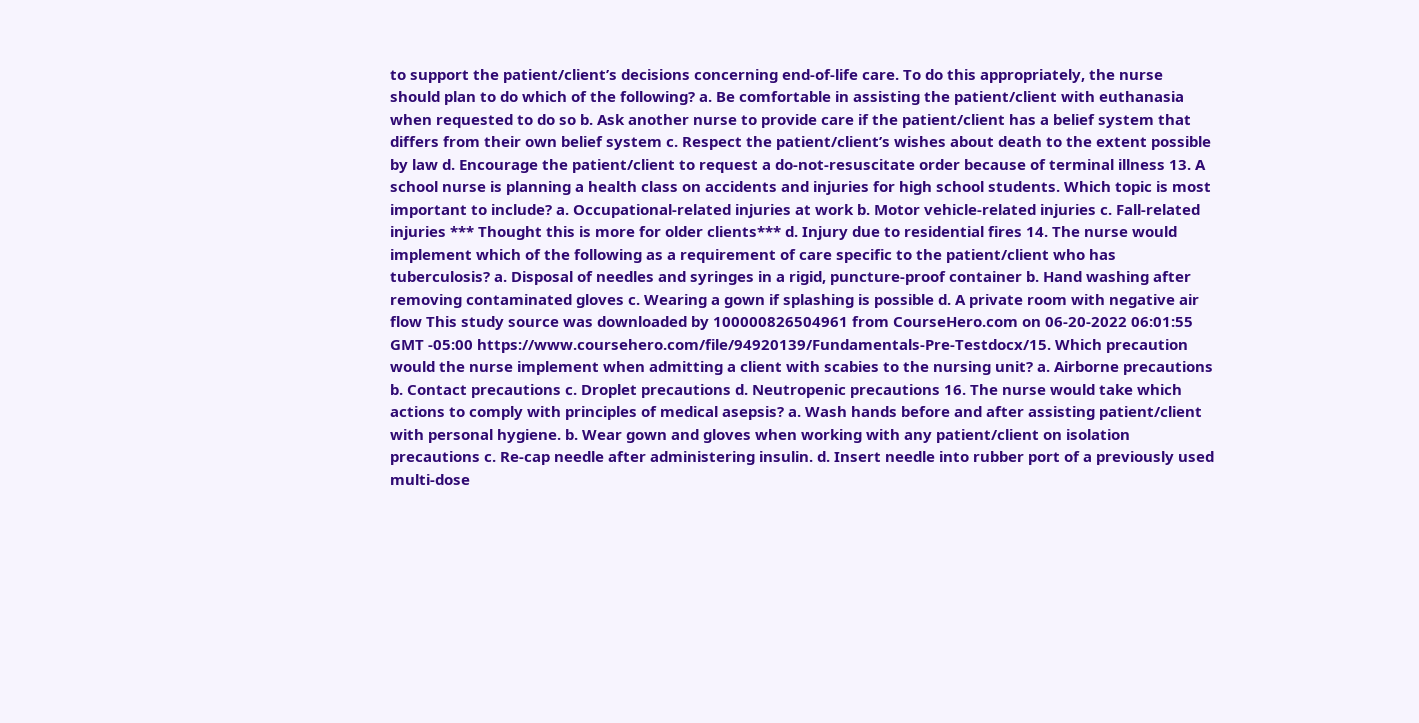to support the patient/client’s decisions concerning end-of-life care. To do this appropriately, the nurse should plan to do which of the following? a. Be comfortable in assisting the patient/client with euthanasia when requested to do so b. Ask another nurse to provide care if the patient/client has a belief system that differs from their own belief system c. Respect the patient/client’s wishes about death to the extent possible by law d. Encourage the patient/client to request a do-not-resuscitate order because of terminal illness 13. A school nurse is planning a health class on accidents and injuries for high school students. Which topic is most important to include? a. Occupational-related injuries at work b. Motor vehicle-related injuries c. Fall-related injuries *** Thought this is more for older clients*** d. Injury due to residential fires 14. The nurse would implement which of the following as a requirement of care specific to the patient/client who has tuberculosis? a. Disposal of needles and syringes in a rigid, puncture-proof container b. Hand washing after removing contaminated gloves c. Wearing a gown if splashing is possible d. A private room with negative air flow This study source was downloaded by 100000826504961 from CourseHero.com on 06-20-2022 06:01:55 GMT -05:00 https://www.coursehero.com/file/94920139/Fundamentals-Pre-Testdocx/15. Which precaution would the nurse implement when admitting a client with scabies to the nursing unit? a. Airborne precautions b. Contact precautions c. Droplet precautions d. Neutropenic precautions 16. The nurse would take which actions to comply with principles of medical asepsis? a. Wash hands before and after assisting patient/client with personal hygiene. b. Wear gown and gloves when working with any patient/client on isolation precautions c. Re-cap needle after administering insulin. d. Insert needle into rubber port of a previously used multi-dose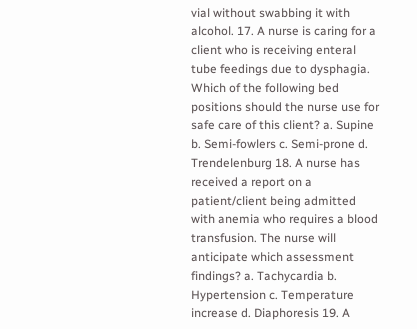vial without swabbing it with alcohol. 17. A nurse is caring for a client who is receiving enteral tube feedings due to dysphagia. Which of the following bed positions should the nurse use for safe care of this client? a. Supine b. Semi-fowlers c. Semi-prone d. Trendelenburg 18. A nurse has received a report on a patient/client being admitted with anemia who requires a blood transfusion. The nurse will anticipate which assessment findings? a. Tachycardia b. Hypertension c. Temperature increase d. Diaphoresis 19. A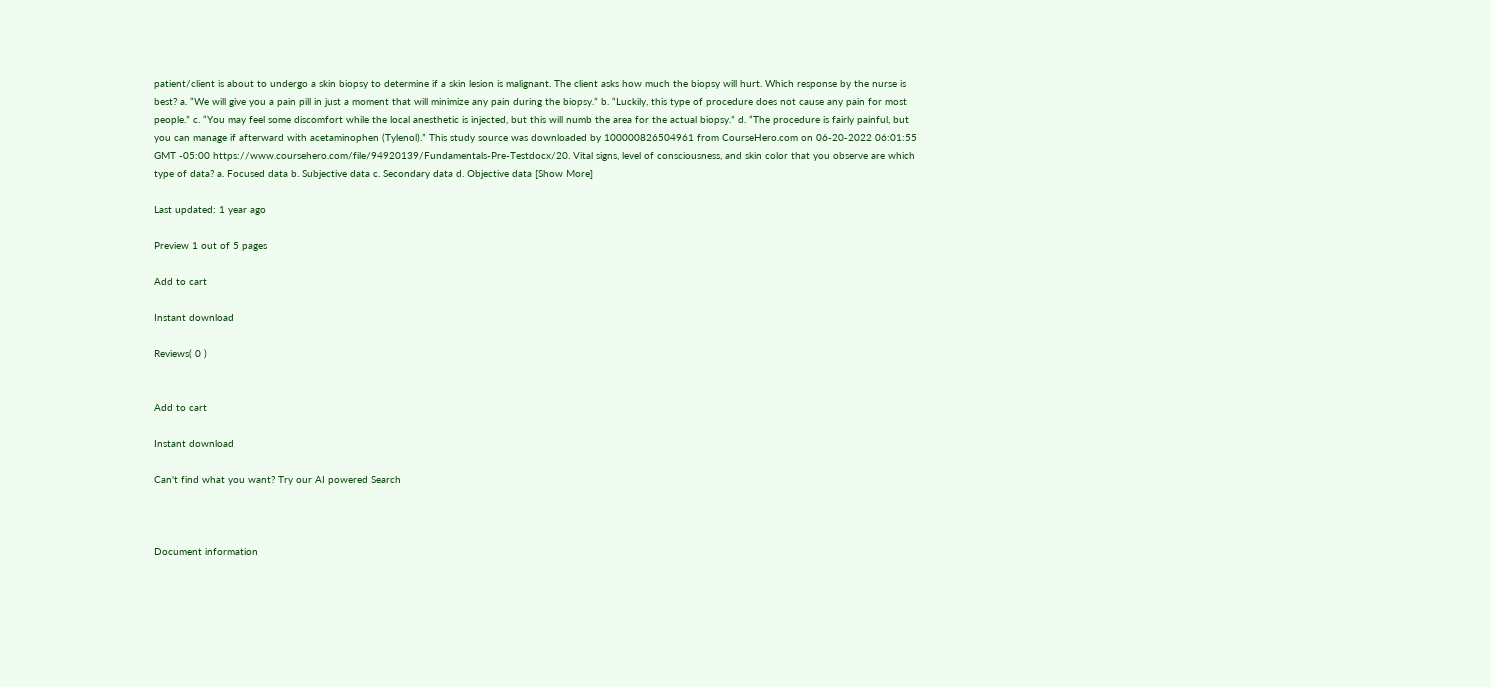patient/client is about to undergo a skin biopsy to determine if a skin lesion is malignant. The client asks how much the biopsy will hurt. Which response by the nurse is best? a. “We will give you a pain pill in just a moment that will minimize any pain during the biopsy.” b. “Luckily, this type of procedure does not cause any pain for most people.” c. “You may feel some discomfort while the local anesthetic is injected, but this will numb the area for the actual biopsy.” d. “The procedure is fairly painful, but you can manage if afterward with acetaminophen (Tylenol).” This study source was downloaded by 100000826504961 from CourseHero.com on 06-20-2022 06:01:55 GMT -05:00 https://www.coursehero.com/file/94920139/Fundamentals-Pre-Testdocx/20. Vital signs, level of consciousness, and skin color that you observe are which type of data? a. Focused data b. Subjective data c. Secondary data d. Objective data [Show More]

Last updated: 1 year ago

Preview 1 out of 5 pages

Add to cart

Instant download

Reviews( 0 )


Add to cart

Instant download

Can't find what you want? Try our AI powered Search



Document information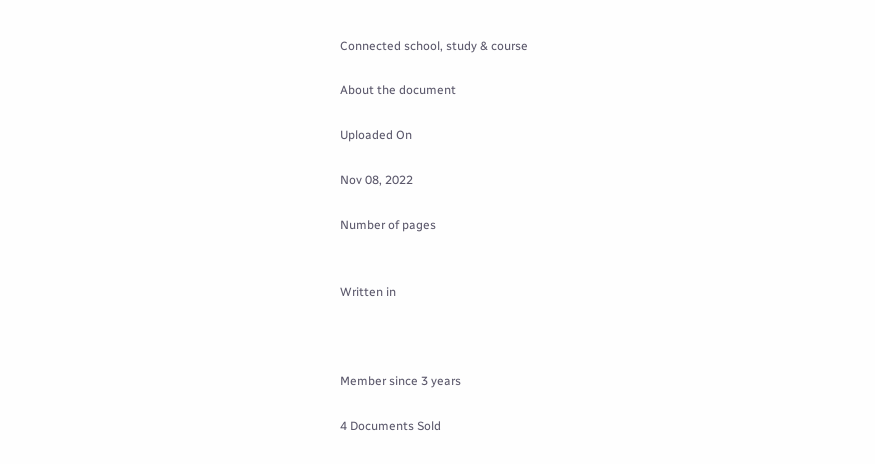Connected school, study & course

About the document

Uploaded On

Nov 08, 2022

Number of pages


Written in



Member since 3 years

4 Documents Sold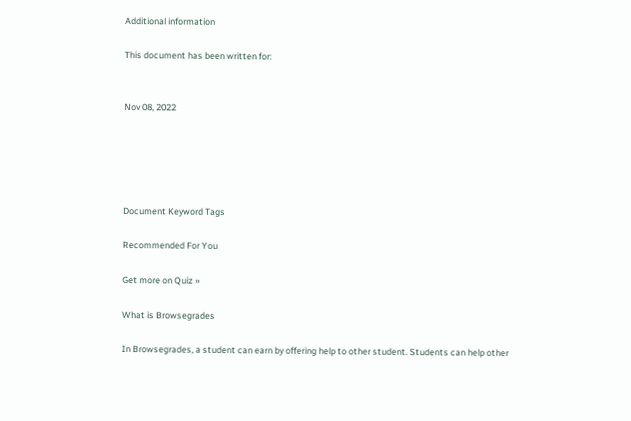Additional information

This document has been written for:


Nov 08, 2022





Document Keyword Tags

Recommended For You

Get more on Quiz »

What is Browsegrades

In Browsegrades, a student can earn by offering help to other student. Students can help other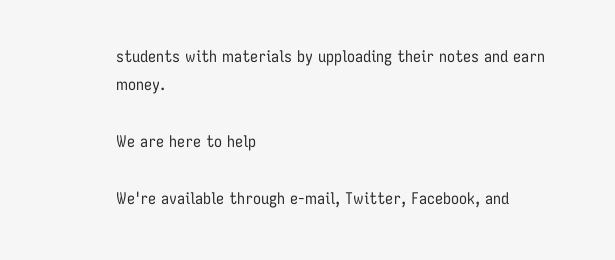students with materials by upploading their notes and earn money.

We are here to help

We're available through e-mail, Twitter, Facebook, and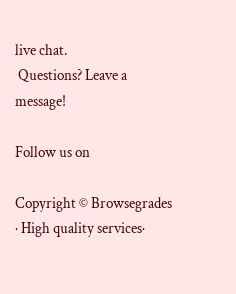live chat.
 Questions? Leave a message!

Follow us on

Copyright © Browsegrades · High quality services·